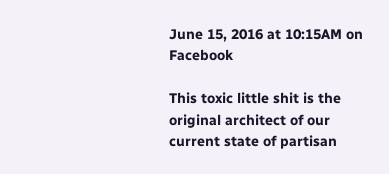June 15, 2016 at 10:15AM on Facebook

This toxic little shit is the original architect of our current state of partisan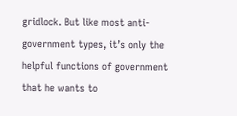gridlock. But like most anti-government types, it’s only the helpful functions of government that he wants to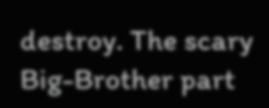destroy. The scary Big-Brother part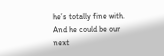he’s totally fine with. And he could be our next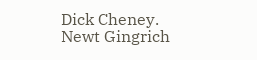Dick Cheney.
Newt Gingrich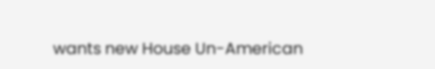wants new House Un-American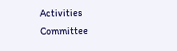Activities Committee